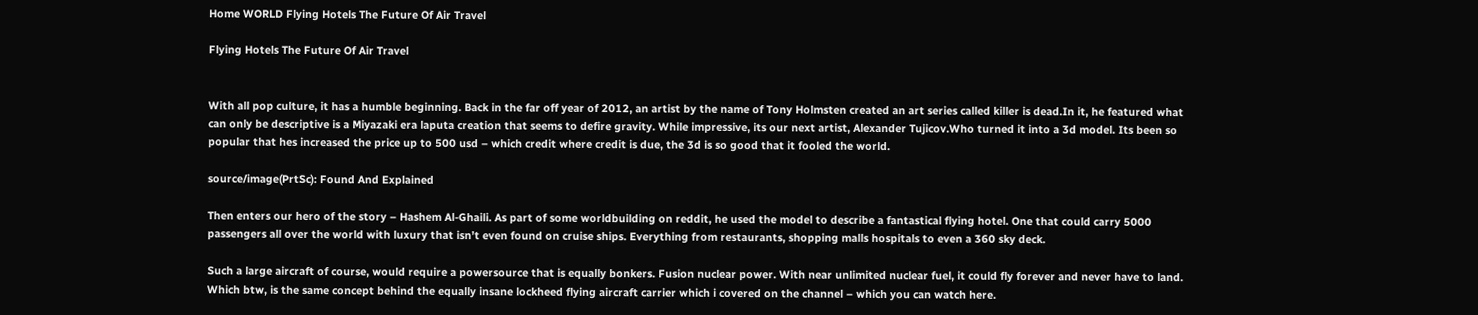Home WORLD Flying Hotels The Future Of Air Travel

Flying Hotels The Future Of Air Travel


With all pop culture, it has a humble beginning. Back in the far off year of 2012, an artist by the name of Tony Holmsten created an art series called killer is dead.In it, he featured what can only be descriptive is a Miyazaki era laputa creation that seems to defire gravity. While impressive, its our next artist, Alexander Tujicov.Who turned it into a 3d model. Its been so popular that hes increased the price up to 500 usd – which credit where credit is due, the 3d is so good that it fooled the world.

source/image(PrtSc): Found And Explained

Then enters our hero of the story – Hashem Al-Ghaili. As part of some worldbuilding on reddit, he used the model to describe a fantastical flying hotel. One that could carry 5000 passengers all over the world with luxury that isn’t even found on cruise ships. Everything from restaurants, shopping malls hospitals to even a 360 sky deck.

Such a large aircraft of course, would require a powersource that is equally bonkers. Fusion nuclear power. With near unlimited nuclear fuel, it could fly forever and never have to land. Which btw, is the same concept behind the equally insane lockheed flying aircraft carrier which i covered on the channel – which you can watch here.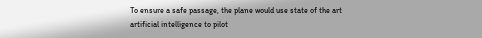To ensure a safe passage, the plane would use state of the art artificial intelligence to pilot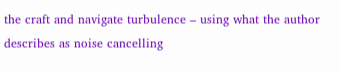the craft and navigate turbulence – using what the author describes as noise cancelling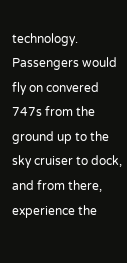technology. Passengers would fly on convered 747s from the ground up to the sky cruiser to dock, and from there, experience the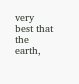very best that the earth,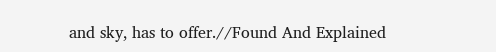and sky, has to offer.//Found And Explained